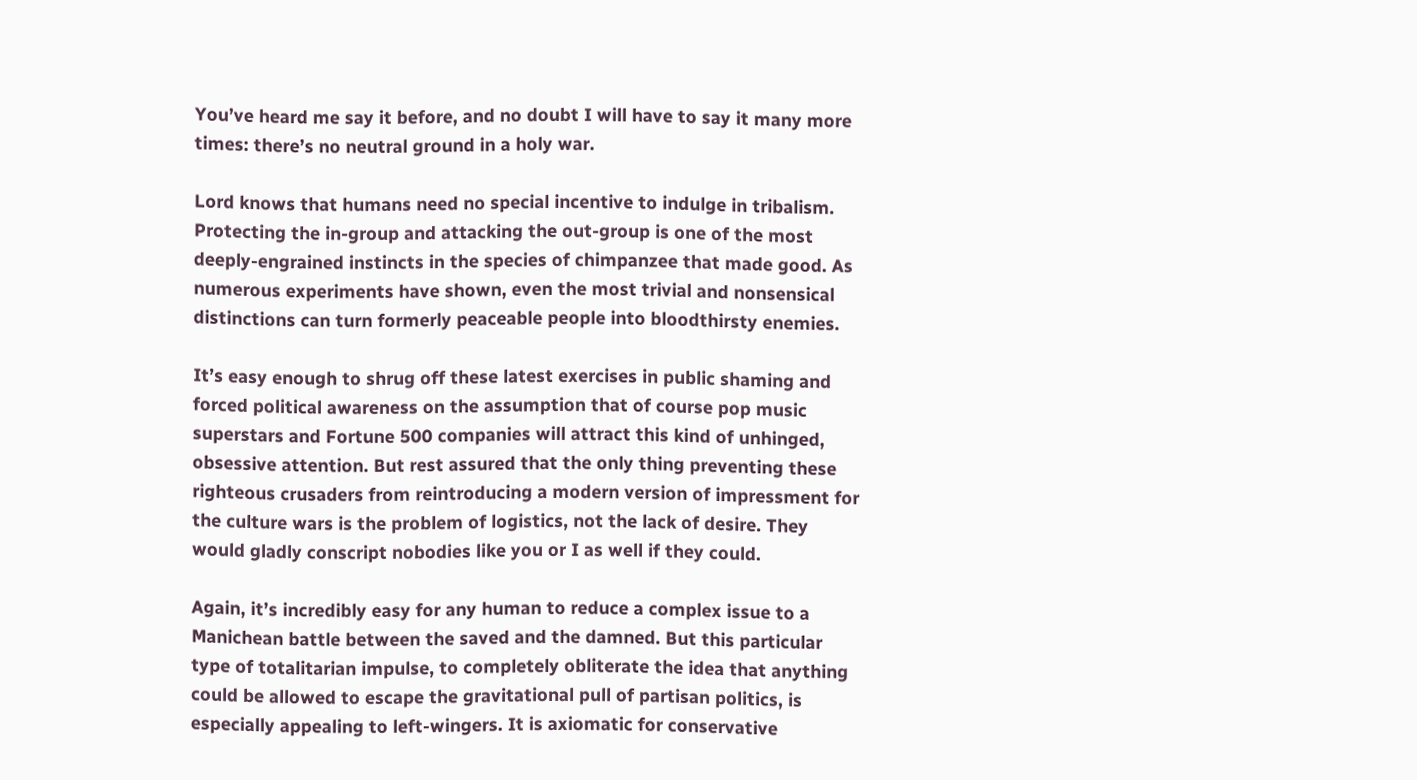You’ve heard me say it before, and no doubt I will have to say it many more times: there’s no neutral ground in a holy war.

Lord knows that humans need no special incentive to indulge in tribalism. Protecting the in-group and attacking the out-group is one of the most deeply-engrained instincts in the species of chimpanzee that made good. As numerous experiments have shown, even the most trivial and nonsensical distinctions can turn formerly peaceable people into bloodthirsty enemies.

It’s easy enough to shrug off these latest exercises in public shaming and forced political awareness on the assumption that of course pop music superstars and Fortune 500 companies will attract this kind of unhinged, obsessive attention. But rest assured that the only thing preventing these righteous crusaders from reintroducing a modern version of impressment for the culture wars is the problem of logistics, not the lack of desire. They would gladly conscript nobodies like you or I as well if they could.

Again, it’s incredibly easy for any human to reduce a complex issue to a Manichean battle between the saved and the damned. But this particular type of totalitarian impulse, to completely obliterate the idea that anything could be allowed to escape the gravitational pull of partisan politics, is especially appealing to left-wingers. It is axiomatic for conservative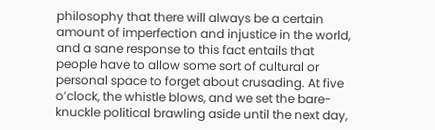philosophy that there will always be a certain amount of imperfection and injustice in the world, and a sane response to this fact entails that people have to allow some sort of cultural or personal space to forget about crusading. At five o’clock, the whistle blows, and we set the bare-knuckle political brawling aside until the next day,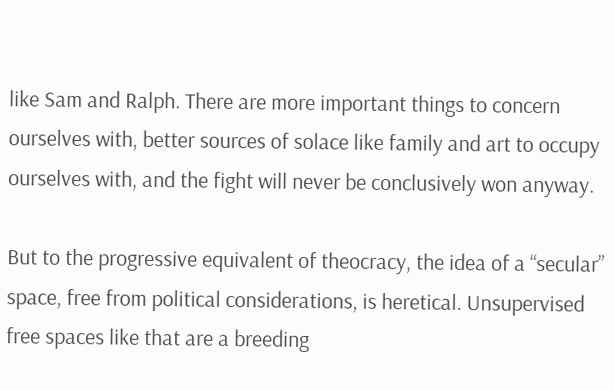like Sam and Ralph. There are more important things to concern ourselves with, better sources of solace like family and art to occupy ourselves with, and the fight will never be conclusively won anyway.

But to the progressive equivalent of theocracy, the idea of a “secular” space, free from political considerations, is heretical. Unsupervised free spaces like that are a breeding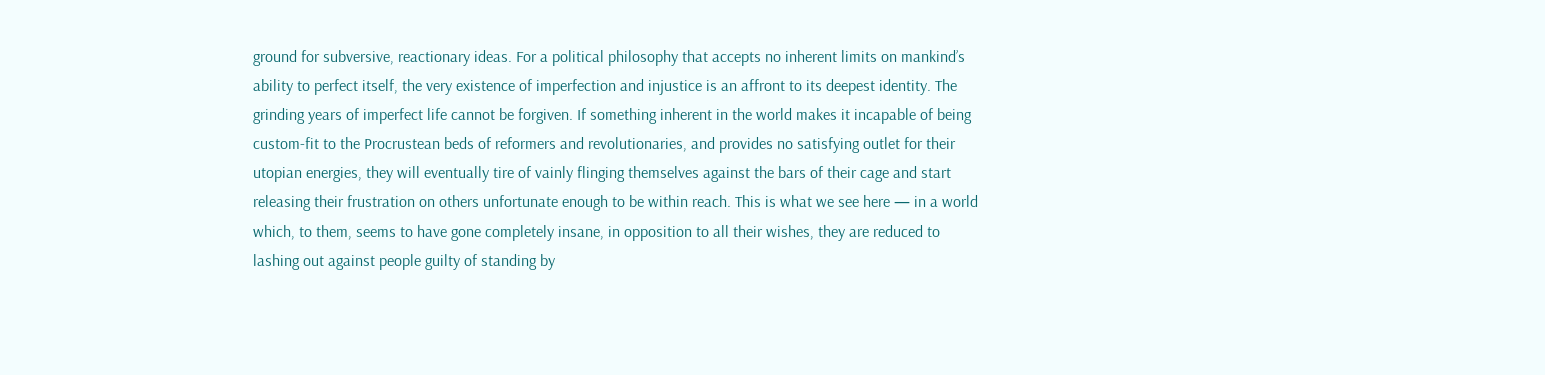ground for subversive, reactionary ideas. For a political philosophy that accepts no inherent limits on mankind’s ability to perfect itself, the very existence of imperfection and injustice is an affront to its deepest identity. The grinding years of imperfect life cannot be forgiven. If something inherent in the world makes it incapable of being custom-fit to the Procrustean beds of reformers and revolutionaries, and provides no satisfying outlet for their utopian energies, they will eventually tire of vainly flinging themselves against the bars of their cage and start releasing their frustration on others unfortunate enough to be within reach. This is what we see here — in a world which, to them, seems to have gone completely insane, in opposition to all their wishes, they are reduced to lashing out against people guilty of standing by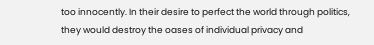too innocently. In their desire to perfect the world through politics, they would destroy the oases of individual privacy and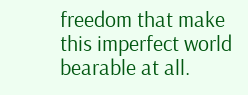freedom that make this imperfect world bearable at all.